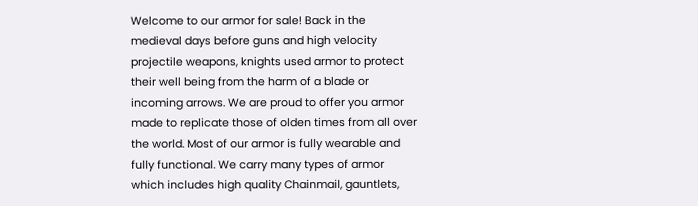Welcome to our armor for sale! Back in the medieval days before guns and high velocity projectile weapons, knights used armor to protect their well being from the harm of a blade or incoming arrows. We are proud to offer you armor made to replicate those of olden times from all over the world. Most of our armor is fully wearable and fully functional. We carry many types of armor which includes high quality Chainmail, gauntlets,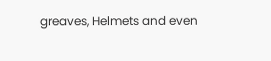greaves, Helmets and even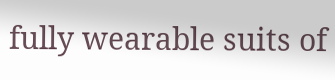fully wearable suits of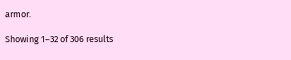armor.

Showing 1–32 of 306 results